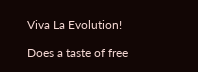Viva La Evolution!

Does a taste of free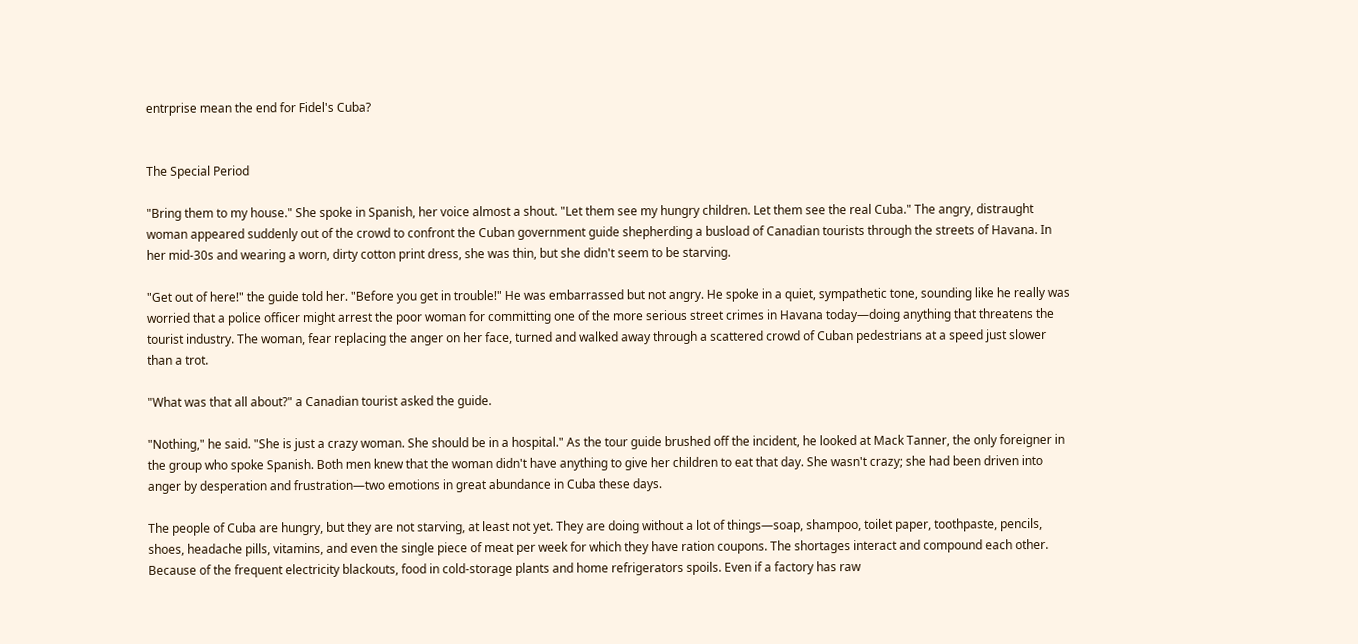entrprise mean the end for Fidel's Cuba?


The Special Period

"Bring them to my house." She spoke in Spanish, her voice almost a shout. "Let them see my hungry children. Let them see the real Cuba." The angry, distraught woman appeared suddenly out of the crowd to confront the Cuban government guide shepherding a busload of Canadian tourists through the streets of Havana. In her mid-30s and wearing a worn, dirty cotton print dress, she was thin, but she didn't seem to be starving.

"Get out of here!" the guide told her. "Before you get in trouble!" He was embarrassed but not angry. He spoke in a quiet, sympathetic tone, sounding like he really was worried that a police officer might arrest the poor woman for committing one of the more serious street crimes in Havana today—doing anything that threatens the tourist industry. The woman, fear replacing the anger on her face, turned and walked away through a scattered crowd of Cuban pedestrians at a speed just slower than a trot.

"What was that all about?" a Canadian tourist asked the guide.

"Nothing," he said. "She is just a crazy woman. She should be in a hospital." As the tour guide brushed off the incident, he looked at Mack Tanner, the only foreigner in the group who spoke Spanish. Both men knew that the woman didn't have anything to give her children to eat that day. She wasn't crazy; she had been driven into anger by desperation and frustration—two emotions in great abundance in Cuba these days.

The people of Cuba are hungry, but they are not starving, at least not yet. They are doing without a lot of things—soap, shampoo, toilet paper, toothpaste, pencils, shoes, headache pills, vitamins, and even the single piece of meat per week for which they have ration coupons. The shortages interact and compound each other. Because of the frequent electricity blackouts, food in cold-storage plants and home refrigerators spoils. Even if a factory has raw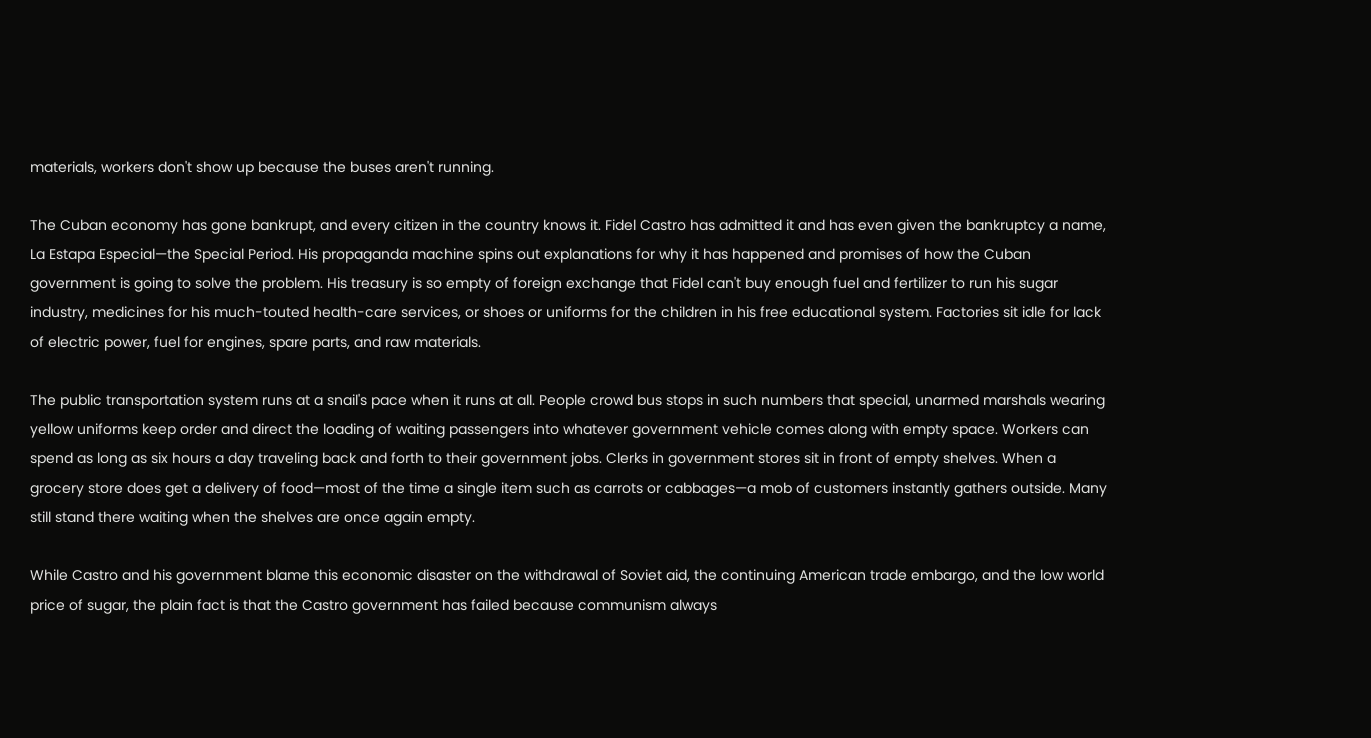materials, workers don't show up because the buses aren't running.

The Cuban economy has gone bankrupt, and every citizen in the country knows it. Fidel Castro has admitted it and has even given the bankruptcy a name, La Estapa Especial—the Special Period. His propaganda machine spins out explanations for why it has happened and promises of how the Cuban government is going to solve the problem. His treasury is so empty of foreign exchange that Fidel can't buy enough fuel and fertilizer to run his sugar industry, medicines for his much-touted health-care services, or shoes or uniforms for the children in his free educational system. Factories sit idle for lack of electric power, fuel for engines, spare parts, and raw materials.

The public transportation system runs at a snail's pace when it runs at all. People crowd bus stops in such numbers that special, unarmed marshals wearing yellow uniforms keep order and direct the loading of waiting passengers into whatever government vehicle comes along with empty space. Workers can spend as long as six hours a day traveling back and forth to their government jobs. Clerks in government stores sit in front of empty shelves. When a grocery store does get a delivery of food—most of the time a single item such as carrots or cabbages—a mob of customers instantly gathers outside. Many still stand there waiting when the shelves are once again empty.

While Castro and his government blame this economic disaster on the withdrawal of Soviet aid, the continuing American trade embargo, and the low world price of sugar, the plain fact is that the Castro government has failed because communism always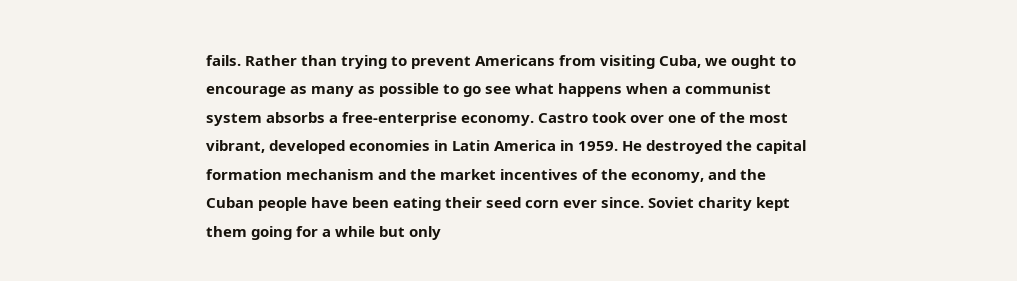fails. Rather than trying to prevent Americans from visiting Cuba, we ought to encourage as many as possible to go see what happens when a communist system absorbs a free-enterprise economy. Castro took over one of the most vibrant, developed economies in Latin America in 1959. He destroyed the capital formation mechanism and the market incentives of the economy, and the Cuban people have been eating their seed corn ever since. Soviet charity kept them going for a while but only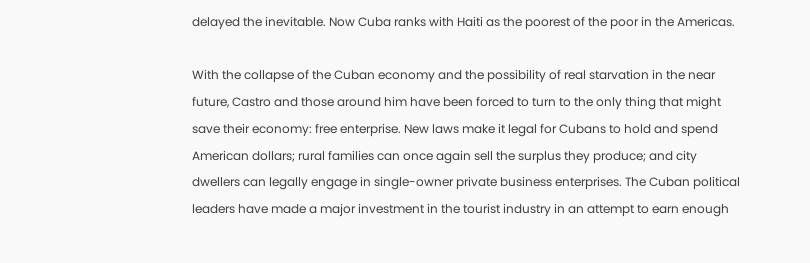delayed the inevitable. Now Cuba ranks with Haiti as the poorest of the poor in the Americas.

With the collapse of the Cuban economy and the possibility of real starvation in the near future, Castro and those around him have been forced to turn to the only thing that might save their economy: free enterprise. New laws make it legal for Cubans to hold and spend American dollars; rural families can once again sell the surplus they produce; and city dwellers can legally engage in single-owner private business enterprises. The Cuban political leaders have made a major investment in the tourist industry in an attempt to earn enough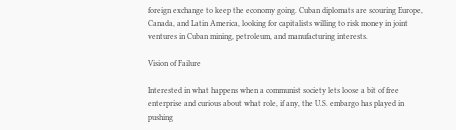foreign exchange to keep the economy going. Cuban diplomats are scouring Europe, Canada, and Latin America, looking for capitalists willing to risk money in joint ventures in Cuban mining, petroleum, and manufacturing interests.

Vision of Failure

Interested in what happens when a communist society lets loose a bit of free enterprise and curious about what role, if any, the U.S. embargo has played in pushing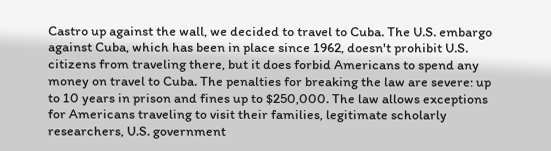Castro up against the wall, we decided to travel to Cuba. The U.S. embargo against Cuba, which has been in place since 1962, doesn't prohibit U.S. citizens from traveling there, but it does forbid Americans to spend any money on travel to Cuba. The penalties for breaking the law are severe: up to 10 years in prison and fines up to $250,000. The law allows exceptions for Americans traveling to visit their families, legitimate scholarly researchers, U.S. government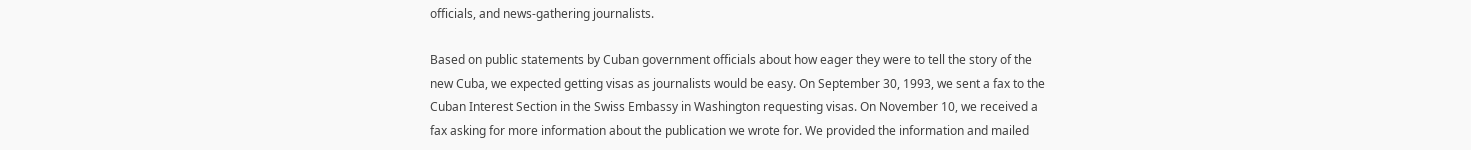officials, and news-gathering journalists.

Based on public statements by Cuban government officials about how eager they were to tell the story of the new Cuba, we expected getting visas as journalists would be easy. On September 30, 1993, we sent a fax to the Cuban Interest Section in the Swiss Embassy in Washington requesting visas. On November 10, we received a fax asking for more information about the publication we wrote for. We provided the information and mailed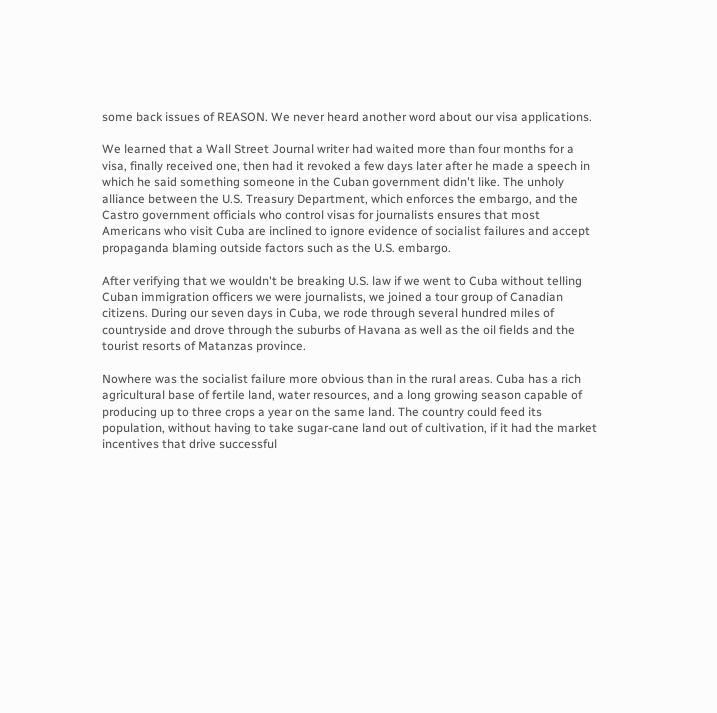some back issues of REASON. We never heard another word about our visa applications.

We learned that a Wall Street Journal writer had waited more than four months for a visa, finally received one, then had it revoked a few days later after he made a speech in which he said something someone in the Cuban government didn't like. The unholy alliance between the U.S. Treasury Department, which enforces the embargo, and the Castro government officials who control visas for journalists ensures that most Americans who visit Cuba are inclined to ignore evidence of socialist failures and accept propaganda blaming outside factors such as the U.S. embargo.

After verifying that we wouldn't be breaking U.S. law if we went to Cuba without telling Cuban immigration officers we were journalists, we joined a tour group of Canadian citizens. During our seven days in Cuba, we rode through several hundred miles of countryside and drove through the suburbs of Havana as well as the oil fields and the tourist resorts of Matanzas province.

Nowhere was the socialist failure more obvious than in the rural areas. Cuba has a rich agricultural base of fertile land, water resources, and a long growing season capable of producing up to three crops a year on the same land. The country could feed its population, without having to take sugar-cane land out of cultivation, if it had the market incentives that drive successful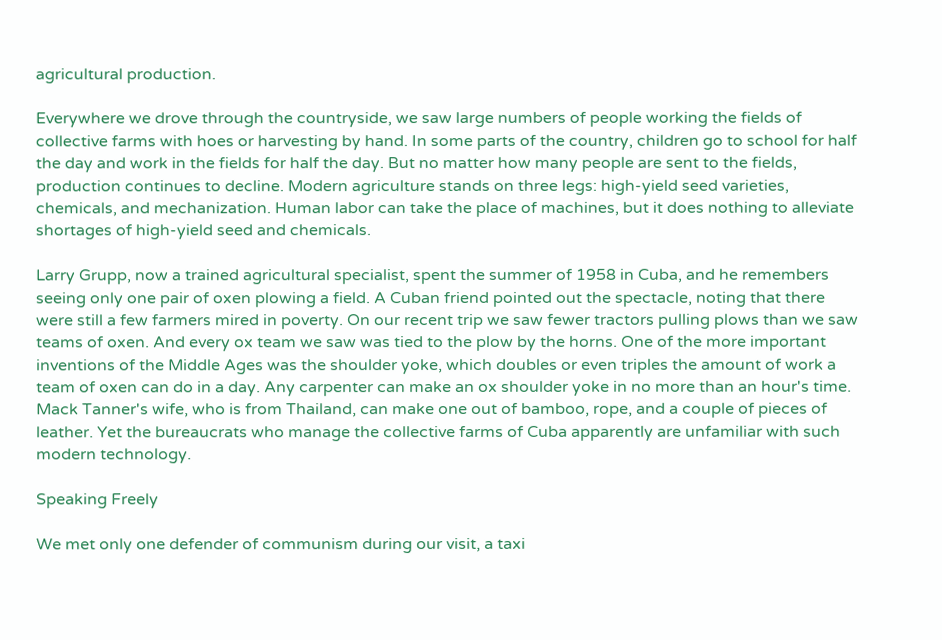agricultural production.

Everywhere we drove through the countryside, we saw large numbers of people working the fields of collective farms with hoes or harvesting by hand. In some parts of the country, children go to school for half the day and work in the fields for half the day. But no matter how many people are sent to the fields, production continues to decline. Modern agriculture stands on three legs: high-yield seed varieties, chemicals, and mechanization. Human labor can take the place of machines, but it does nothing to alleviate shortages of high-yield seed and chemicals.

Larry Grupp, now a trained agricultural specialist, spent the summer of 1958 in Cuba, and he remembers seeing only one pair of oxen plowing a field. A Cuban friend pointed out the spectacle, noting that there were still a few farmers mired in poverty. On our recent trip we saw fewer tractors pulling plows than we saw teams of oxen. And every ox team we saw was tied to the plow by the horns. One of the more important inventions of the Middle Ages was the shoulder yoke, which doubles or even triples the amount of work a team of oxen can do in a day. Any carpenter can make an ox shoulder yoke in no more than an hour's time. Mack Tanner's wife, who is from Thailand, can make one out of bamboo, rope, and a couple of pieces of leather. Yet the bureaucrats who manage the collective farms of Cuba apparently are unfamiliar with such modern technology.

Speaking Freely

We met only one defender of communism during our visit, a taxi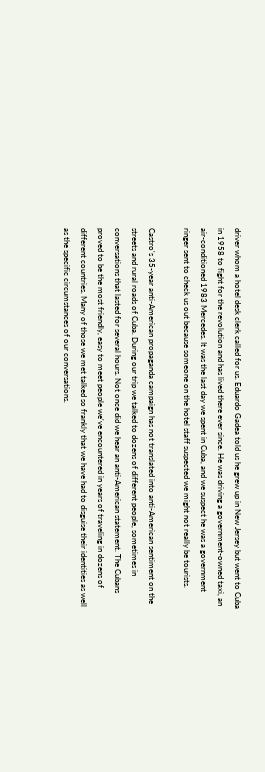driver whom a hotel desk clerk called for us. Eduardo Gadea told us he grew up in New Jersey but went to Cuba in 1958 to fight for the revolution and has lived there ever since. He was driving a government-owned taxi, an air-conditioned 1983 Mercedes. It was the last day we spent in Cuba, and we suspect he was a government ringer sent to check us out because someone on the hotel staff suspected we might not really be tourists.

Castro's 35-year anti-American propaganda campaign has not translated into anti-American sentiment on the streets and rural roads of Cuba. During our trip we talked to dozens of different people, sometimes in conversations that lasted for several hours. Not once did we hear an anti-American statement. The Cubans proved to be the most friendly, easy to meet people we've encountered in years of traveling in dozens of different countries. Many of those we met talked so frankly that we have had to disguise their identities as well as the specific circumstances of our conversations.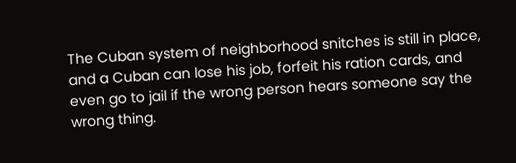The Cuban system of neighborhood snitches is still in place, and a Cuban can lose his job, forfeit his ration cards, and even go to jail if the wrong person hears someone say the wrong thing.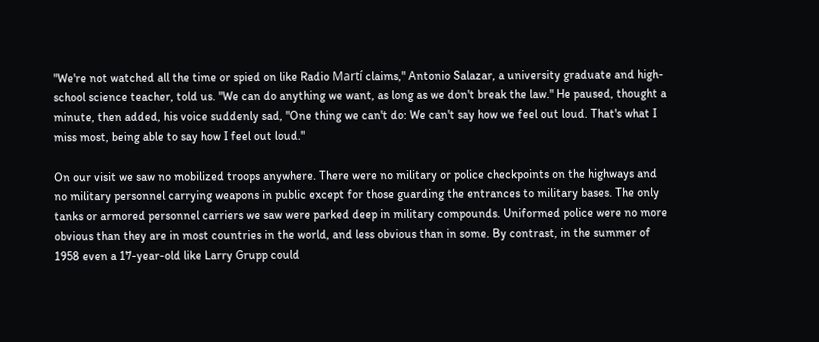"We're not watched all the time or spied on like Radio Martí claims," Antonio Salazar, a university graduate and high-school science teacher, told us. "We can do anything we want, as long as we don't break the law." He paused, thought a minute, then added, his voice suddenly sad, "One thing we can't do: We can't say how we feel out loud. That's what I miss most, being able to say how I feel out loud."

On our visit we saw no mobilized troops anywhere. There were no military or police checkpoints on the highways and no military personnel carrying weapons in public except for those guarding the entrances to military bases. The only tanks or armored personnel carriers we saw were parked deep in military compounds. Uniformed police were no more obvious than they are in most countries in the world, and less obvious than in some. By contrast, in the summer of 1958 even a 17-year-old like Larry Grupp could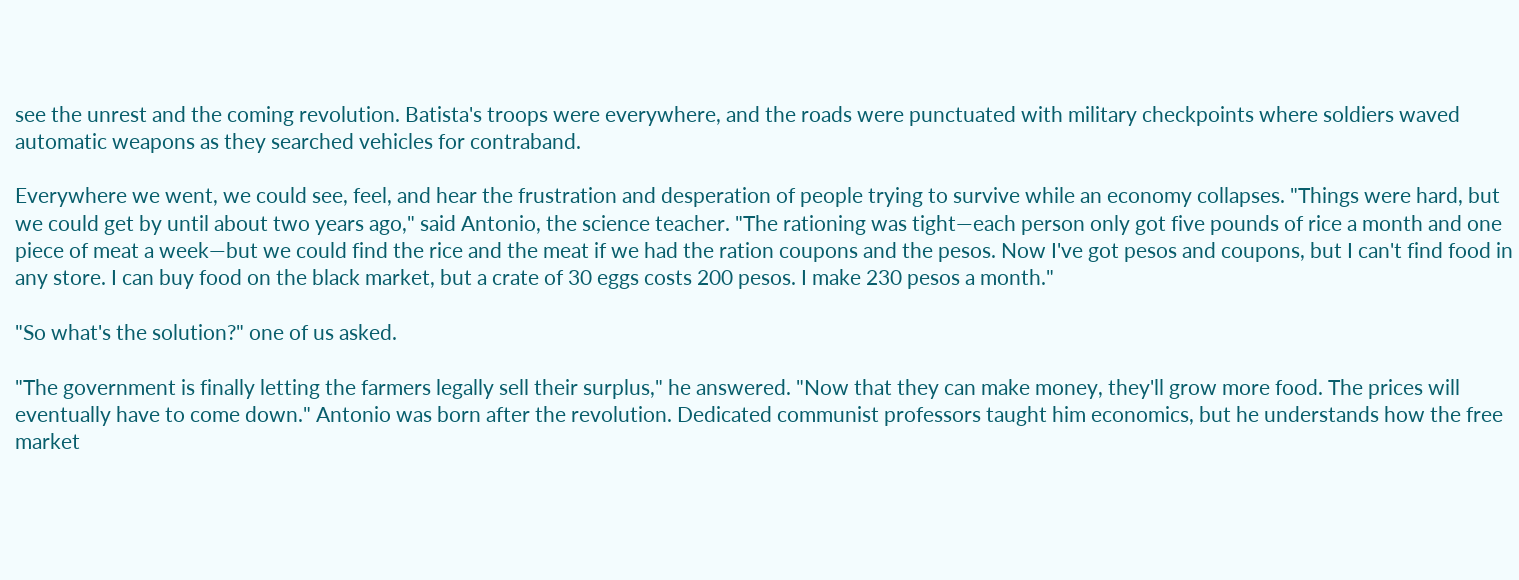see the unrest and the coming revolution. Batista's troops were everywhere, and the roads were punctuated with military checkpoints where soldiers waved automatic weapons as they searched vehicles for contraband.

Everywhere we went, we could see, feel, and hear the frustration and desperation of people trying to survive while an economy collapses. "Things were hard, but we could get by until about two years ago," said Antonio, the science teacher. "The rationing was tight—each person only got five pounds of rice a month and one piece of meat a week—but we could find the rice and the meat if we had the ration coupons and the pesos. Now I've got pesos and coupons, but I can't find food in any store. I can buy food on the black market, but a crate of 30 eggs costs 200 pesos. I make 230 pesos a month."

"So what's the solution?" one of us asked.

"The government is finally letting the farmers legally sell their surplus," he answered. "Now that they can make money, they'll grow more food. The prices will eventually have to come down." Antonio was born after the revolution. Dedicated communist professors taught him economics, but he understands how the free market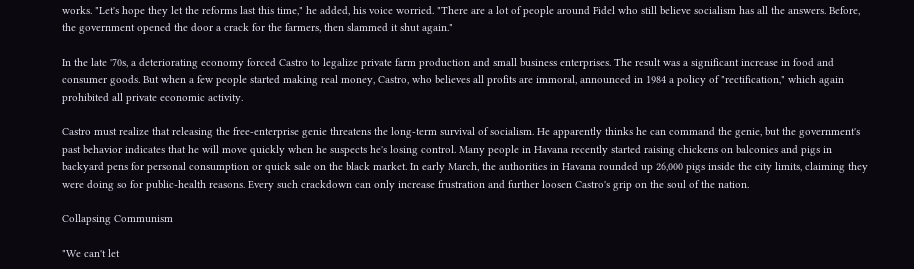works. "Let's hope they let the reforms last this time," he added, his voice worried. "There are a lot of people around Fidel who still believe socialism has all the answers. Before, the government opened the door a crack for the farmers, then slammed it shut again."

In the late '70s, a deteriorating economy forced Castro to legalize private farm production and small business enterprises. The result was a significant increase in food and consumer goods. But when a few people started making real money, Castro, who believes all profits are immoral, announced in 1984 a policy of "rectification," which again prohibited all private economic activity.

Castro must realize that releasing the free-enterprise genie threatens the long-term survival of socialism. He apparently thinks he can command the genie, but the government's past behavior indicates that he will move quickly when he suspects he's losing control. Many people in Havana recently started raising chickens on balconies and pigs in backyard pens for personal consumption or quick sale on the black market. In early March, the authorities in Havana rounded up 26,000 pigs inside the city limits, claiming they were doing so for public-health reasons. Every such crackdown can only increase frustration and further loosen Castro's grip on the soul of the nation.

Collapsing Communism

"We can't let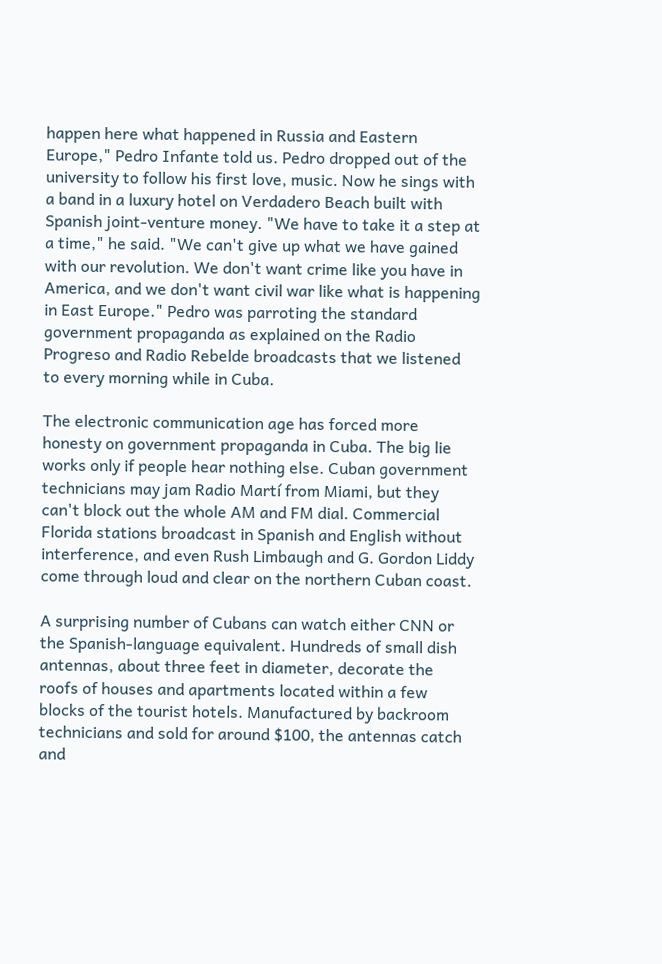happen here what happened in Russia and Eastern Europe," Pedro Infante told us. Pedro dropped out of the university to follow his first love, music. Now he sings with a band in a luxury hotel on Verdadero Beach built with Spanish joint-venture money. "We have to take it a step at a time," he said. "We can't give up what we have gained with our revolution. We don't want crime like you have in America, and we don't want civil war like what is happening in East Europe." Pedro was parroting the standard government propaganda as explained on the Radio Progreso and Radio Rebelde broadcasts that we listened to every morning while in Cuba.

The electronic communication age has forced more honesty on government propaganda in Cuba. The big lie works only if people hear nothing else. Cuban government technicians may jam Radio Martí from Miami, but they can't block out the whole AM and FM dial. Commercial Florida stations broadcast in Spanish and English without interference, and even Rush Limbaugh and G. Gordon Liddy come through loud and clear on the northern Cuban coast.

A surprising number of Cubans can watch either CNN or the Spanish-language equivalent. Hundreds of small dish antennas, about three feet in diameter, decorate the roofs of houses and apartments located within a few blocks of the tourist hotels. Manufactured by backroom technicians and sold for around $100, the antennas catch and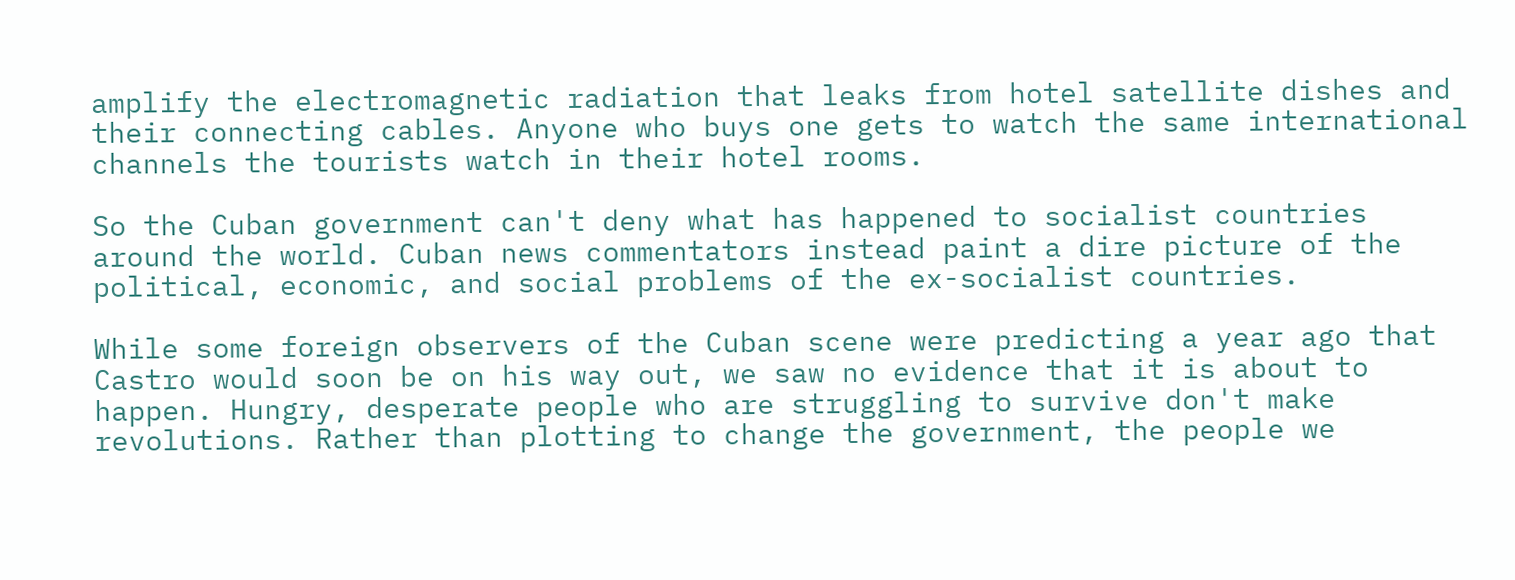amplify the electromagnetic radiation that leaks from hotel satellite dishes and their connecting cables. Anyone who buys one gets to watch the same international channels the tourists watch in their hotel rooms.

So the Cuban government can't deny what has happened to socialist countries around the world. Cuban news commentators instead paint a dire picture of the political, economic, and social problems of the ex-socialist countries.

While some foreign observers of the Cuban scene were predicting a year ago that Castro would soon be on his way out, we saw no evidence that it is about to happen. Hungry, desperate people who are struggling to survive don't make revolutions. Rather than plotting to change the government, the people we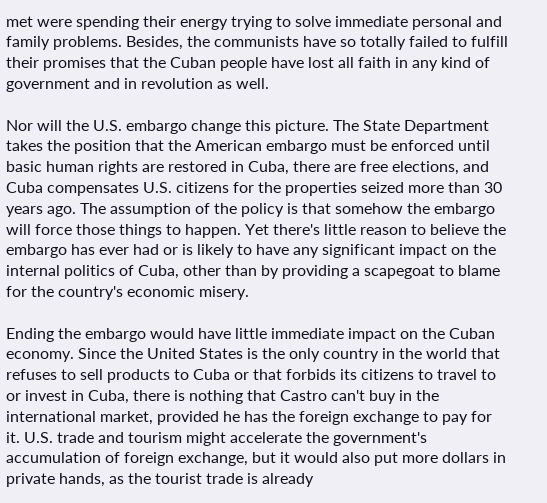met were spending their energy trying to solve immediate personal and family problems. Besides, the communists have so totally failed to fulfill their promises that the Cuban people have lost all faith in any kind of government and in revolution as well.

Nor will the U.S. embargo change this picture. The State Department takes the position that the American embargo must be enforced until basic human rights are restored in Cuba, there are free elections, and Cuba compensates U.S. citizens for the properties seized more than 30 years ago. The assumption of the policy is that somehow the embargo will force those things to happen. Yet there's little reason to believe the embargo has ever had or is likely to have any significant impact on the internal politics of Cuba, other than by providing a scapegoat to blame for the country's economic misery.

Ending the embargo would have little immediate impact on the Cuban economy. Since the United States is the only country in the world that refuses to sell products to Cuba or that forbids its citizens to travel to or invest in Cuba, there is nothing that Castro can't buy in the international market, provided he has the foreign exchange to pay for it. U.S. trade and tourism might accelerate the government's accumulation of foreign exchange, but it would also put more dollars in private hands, as the tourist trade is already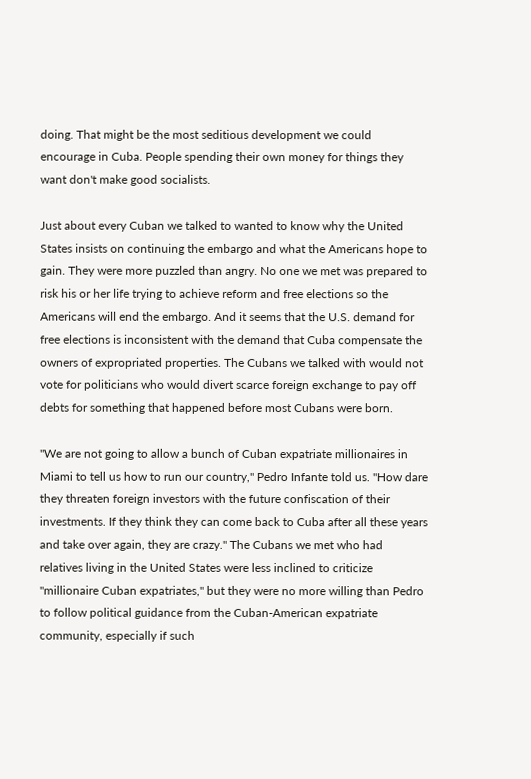doing. That might be the most seditious development we could encourage in Cuba. People spending their own money for things they want don't make good socialists.

Just about every Cuban we talked to wanted to know why the United States insists on continuing the embargo and what the Americans hope to gain. They were more puzzled than angry. No one we met was prepared to risk his or her life trying to achieve reform and free elections so the Americans will end the embargo. And it seems that the U.S. demand for free elections is inconsistent with the demand that Cuba compensate the owners of expropriated properties. The Cubans we talked with would not vote for politicians who would divert scarce foreign exchange to pay off debts for something that happened before most Cubans were born.

"We are not going to allow a bunch of Cuban expatriate millionaires in Miami to tell us how to run our country," Pedro Infante told us. "How dare they threaten foreign investors with the future confiscation of their investments. If they think they can come back to Cuba after all these years and take over again, they are crazy." The Cubans we met who had relatives living in the United States were less inclined to criticize "millionaire Cuban expatriates," but they were no more willing than Pedro to follow political guidance from the Cuban-American expatriate community, especially if such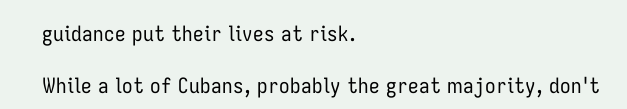guidance put their lives at risk.

While a lot of Cubans, probably the great majority, don't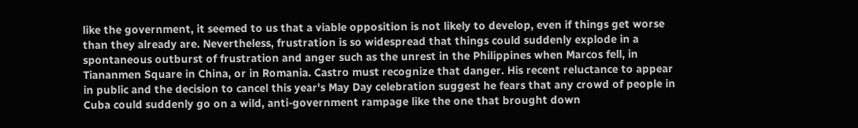like the government, it seemed to us that a viable opposition is not likely to develop, even if things get worse than they already are. Nevertheless, frustration is so widespread that things could suddenly explode in a spontaneous outburst of frustration and anger such as the unrest in the Philippines when Marcos fell, in Tiananmen Square in China, or in Romania. Castro must recognize that danger. His recent reluctance to appear in public and the decision to cancel this year's May Day celebration suggest he fears that any crowd of people in Cuba could suddenly go on a wild, anti-government rampage like the one that brought down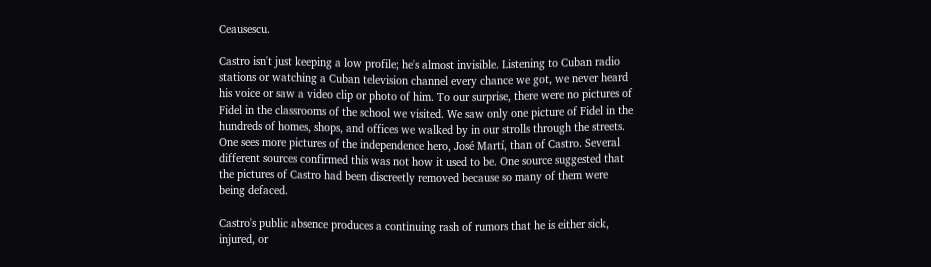Ceausescu.

Castro isn't just keeping a low profile; he's almost invisible. Listening to Cuban radio stations or watching a Cuban television channel every chance we got, we never heard his voice or saw a video clip or photo of him. To our surprise, there were no pictures of Fidel in the classrooms of the school we visited. We saw only one picture of Fidel in the hundreds of homes, shops, and offices we walked by in our strolls through the streets. One sees more pictures of the independence hero, José Martí, than of Castro. Several different sources confirmed this was not how it used to be. One source suggested that the pictures of Castro had been discreetly removed because so many of them were being defaced.

Castro's public absence produces a continuing rash of rumors that he is either sick, injured, or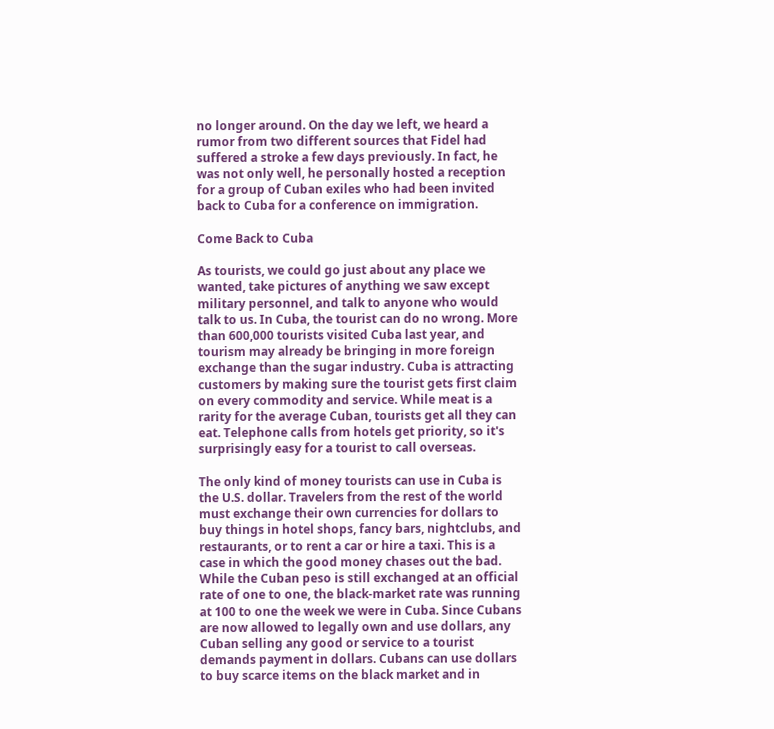no longer around. On the day we left, we heard a rumor from two different sources that Fidel had suffered a stroke a few days previously. In fact, he was not only well, he personally hosted a reception for a group of Cuban exiles who had been invited back to Cuba for a conference on immigration.

Come Back to Cuba

As tourists, we could go just about any place we wanted, take pictures of anything we saw except military personnel, and talk to anyone who would talk to us. In Cuba, the tourist can do no wrong. More than 600,000 tourists visited Cuba last year, and tourism may already be bringing in more foreign exchange than the sugar industry. Cuba is attracting customers by making sure the tourist gets first claim on every commodity and service. While meat is a rarity for the average Cuban, tourists get all they can eat. Telephone calls from hotels get priority, so it's surprisingly easy for a tourist to call overseas.

The only kind of money tourists can use in Cuba is the U.S. dollar. Travelers from the rest of the world must exchange their own currencies for dollars to buy things in hotel shops, fancy bars, nightclubs, and restaurants, or to rent a car or hire a taxi. This is a case in which the good money chases out the bad. While the Cuban peso is still exchanged at an official rate of one to one, the black-market rate was running at 100 to one the week we were in Cuba. Since Cubans are now allowed to legally own and use dollars, any Cuban selling any good or service to a tourist demands payment in dollars. Cubans can use dollars to buy scarce items on the black market and in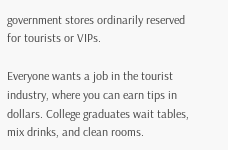government stores ordinarily reserved for tourists or VIPs.

Everyone wants a job in the tourist industry, where you can earn tips in dollars. College graduates wait tables, mix drinks, and clean rooms.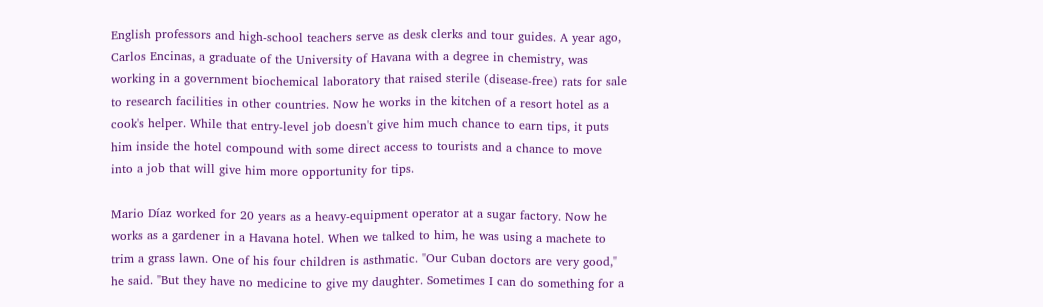English professors and high-school teachers serve as desk clerks and tour guides. A year ago, Carlos Encinas, a graduate of the University of Havana with a degree in chemistry, was working in a government biochemical laboratory that raised sterile (disease-free) rats for sale to research facilities in other countries. Now he works in the kitchen of a resort hotel as a cook's helper. While that entry-level job doesn't give him much chance to earn tips, it puts him inside the hotel compound with some direct access to tourists and a chance to move into a job that will give him more opportunity for tips.

Mario Díaz worked for 20 years as a heavy-equipment operator at a sugar factory. Now he works as a gardener in a Havana hotel. When we talked to him, he was using a machete to trim a grass lawn. One of his four children is asthmatic. "Our Cuban doctors are very good," he said. "But they have no medicine to give my daughter. Sometimes I can do something for a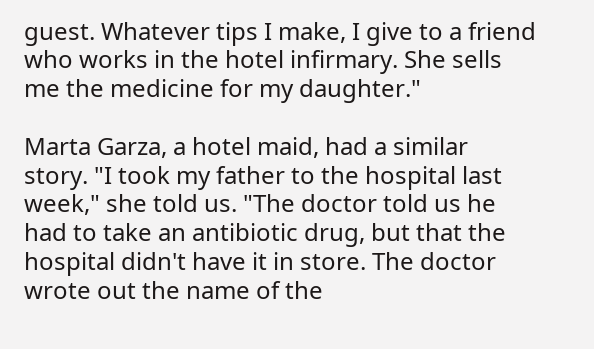guest. Whatever tips I make, I give to a friend who works in the hotel infirmary. She sells me the medicine for my daughter."

Marta Garza, a hotel maid, had a similar story. "I took my father to the hospital last week," she told us. "The doctor told us he had to take an antibiotic drug, but that the hospital didn't have it in store. The doctor wrote out the name of the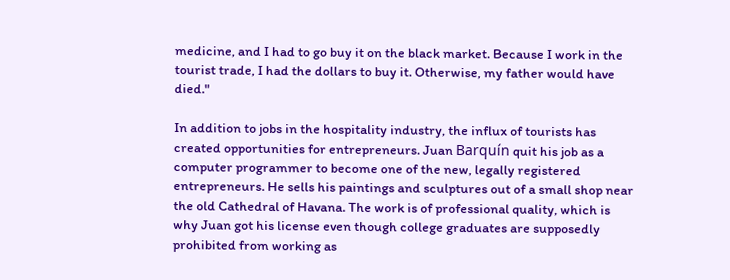medicine, and I had to go buy it on the black market. Because I work in the tourist trade, I had the dollars to buy it. Otherwise, my father would have died."

In addition to jobs in the hospitality industry, the influx of tourists has created opportunities for entrepreneurs. Juan Barquín quit his job as a computer programmer to become one of the new, legally registered entrepreneurs. He sells his paintings and sculptures out of a small shop near the old Cathedral of Havana. The work is of professional quality, which is why Juan got his license even though college graduates are supposedly prohibited from working as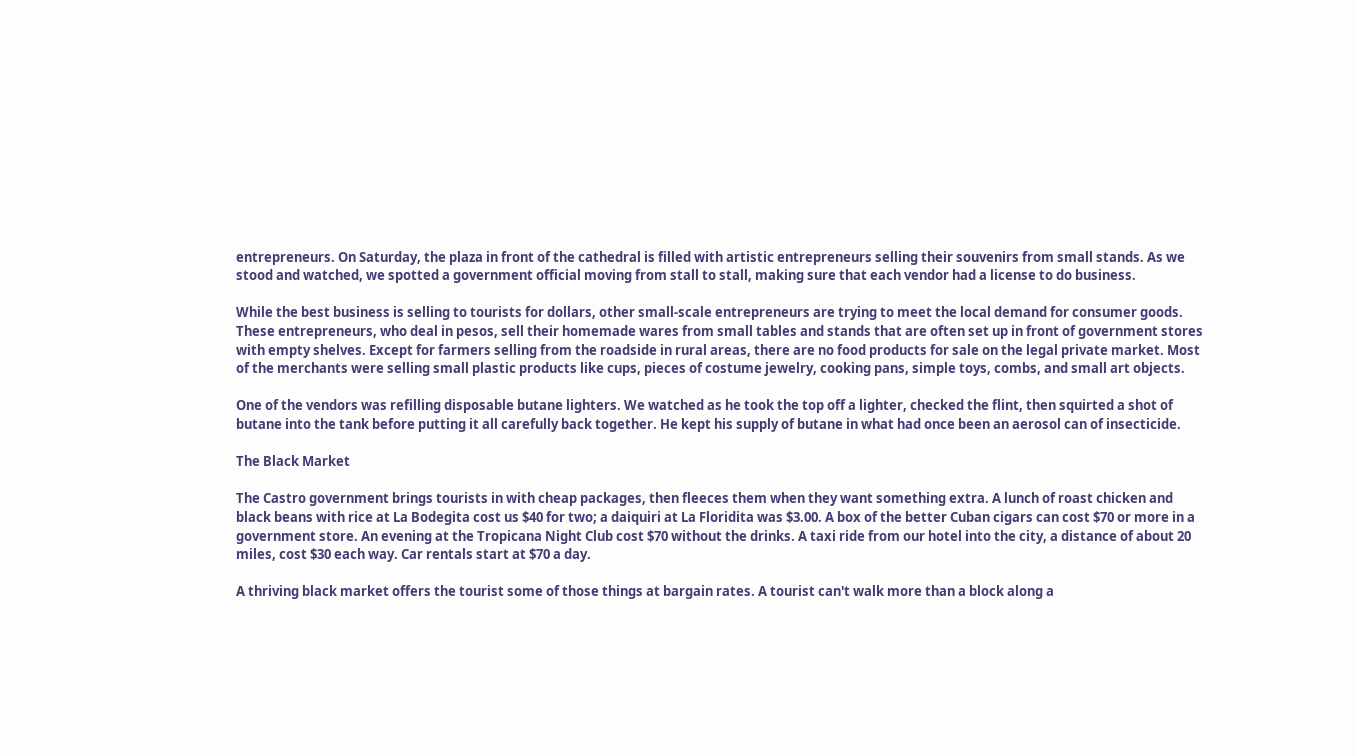entrepreneurs. On Saturday, the plaza in front of the cathedral is filled with artistic entrepreneurs selling their souvenirs from small stands. As we stood and watched, we spotted a government official moving from stall to stall, making sure that each vendor had a license to do business.

While the best business is selling to tourists for dollars, other small-scale entrepreneurs are trying to meet the local demand for consumer goods. These entrepreneurs, who deal in pesos, sell their homemade wares from small tables and stands that are often set up in front of government stores with empty shelves. Except for farmers selling from the roadside in rural areas, there are no food products for sale on the legal private market. Most of the merchants were selling small plastic products like cups, pieces of costume jewelry, cooking pans, simple toys, combs, and small art objects.

One of the vendors was refilling disposable butane lighters. We watched as he took the top off a lighter, checked the flint, then squirted a shot of butane into the tank before putting it all carefully back together. He kept his supply of butane in what had once been an aerosol can of insecticide.

The Black Market

The Castro government brings tourists in with cheap packages, then fleeces them when they want something extra. A lunch of roast chicken and black beans with rice at La Bodegita cost us $40 for two; a daiquiri at La Floridita was $3.00. A box of the better Cuban cigars can cost $70 or more in a government store. An evening at the Tropicana Night Club cost $70 without the drinks. A taxi ride from our hotel into the city, a distance of about 20 miles, cost $30 each way. Car rentals start at $70 a day.

A thriving black market offers the tourist some of those things at bargain rates. A tourist can't walk more than a block along a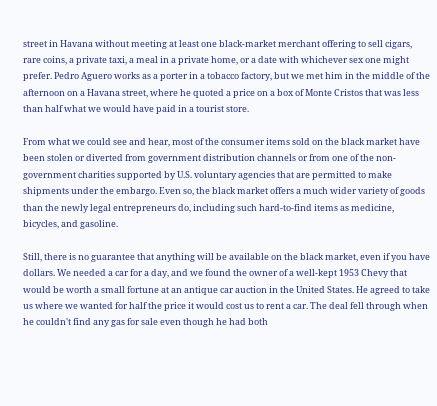street in Havana without meeting at least one black-market merchant offering to sell cigars, rare coins, a private taxi, a meal in a private home, or a date with whichever sex one might prefer. Pedro Aguero works as a porter in a tobacco factory, but we met him in the middle of the afternoon on a Havana street, where he quoted a price on a box of Monte Cristos that was less than half what we would have paid in a tourist store.

From what we could see and hear, most of the consumer items sold on the black market have been stolen or diverted from government distribution channels or from one of the non-government charities supported by U.S. voluntary agencies that are permitted to make shipments under the embargo. Even so, the black market offers a much wider variety of goods than the newly legal entrepreneurs do, including such hard-to-find items as medicine, bicycles, and gasoline.

Still, there is no guarantee that anything will be available on the black market, even if you have dollars. We needed a car for a day, and we found the owner of a well-kept 1953 Chevy that would be worth a small fortune at an antique car auction in the United States. He agreed to take us where we wanted for half the price it would cost us to rent a car. The deal fell through when he couldn't find any gas for sale even though he had both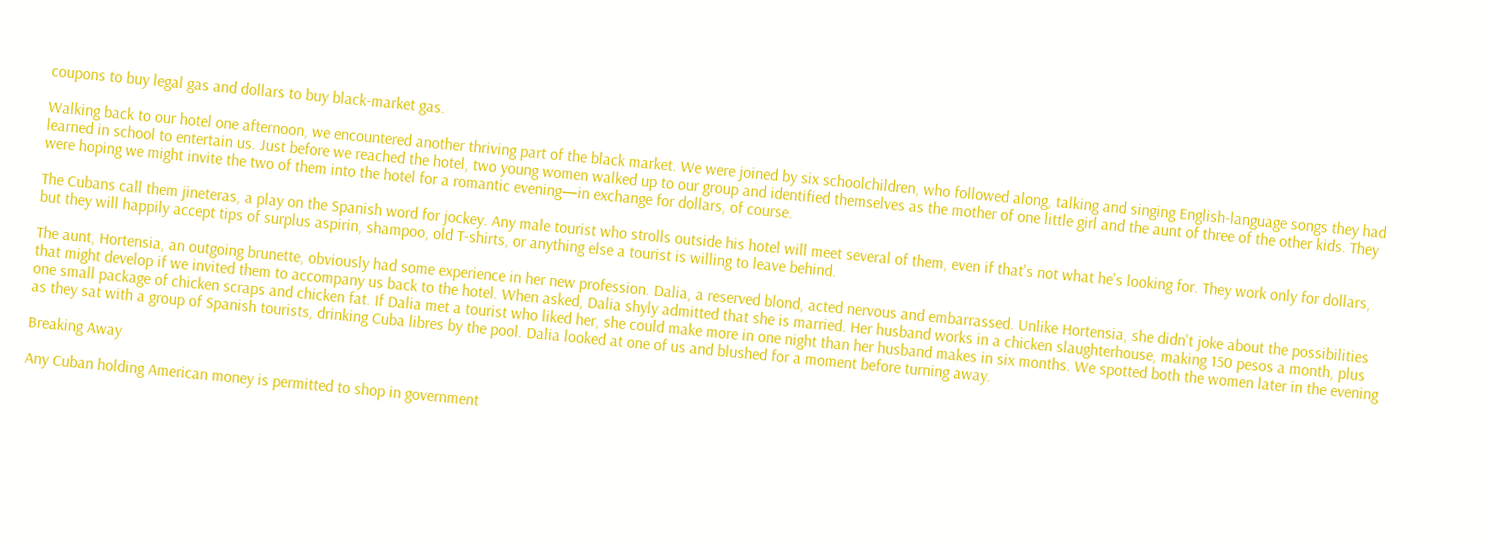coupons to buy legal gas and dollars to buy black-market gas.

Walking back to our hotel one afternoon, we encountered another thriving part of the black market. We were joined by six schoolchildren, who followed along, talking and singing English-language songs they had learned in school to entertain us. Just before we reached the hotel, two young women walked up to our group and identified themselves as the mother of one little girl and the aunt of three of the other kids. They were hoping we might invite the two of them into the hotel for a romantic evening—in exchange for dollars, of course.

The Cubans call them jineteras, a play on the Spanish word for jockey. Any male tourist who strolls outside his hotel will meet several of them, even if that's not what he's looking for. They work only for dollars, but they will happily accept tips of surplus aspirin, shampoo, old T-shirts, or anything else a tourist is willing to leave behind.

The aunt, Hortensia, an outgoing brunette, obviously had some experience in her new profession. Dalia, a reserved blond, acted nervous and embarrassed. Unlike Hortensia, she didn't joke about the possibilities that might develop if we invited them to accompany us back to the hotel. When asked, Dalia shyly admitted that she is married. Her husband works in a chicken slaughterhouse, making 150 pesos a month, plus one small package of chicken scraps and chicken fat. If Dalia met a tourist who liked her, she could make more in one night than her husband makes in six months. We spotted both the women later in the evening as they sat with a group of Spanish tourists, drinking Cuba libres by the pool. Dalia looked at one of us and blushed for a moment before turning away.

Breaking Away

Any Cuban holding American money is permitted to shop in government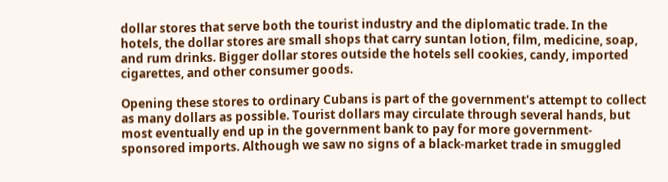dollar stores that serve both the tourist industry and the diplomatic trade. In the hotels, the dollar stores are small shops that carry suntan lotion, film, medicine, soap, and rum drinks. Bigger dollar stores outside the hotels sell cookies, candy, imported cigarettes, and other consumer goods.

Opening these stores to ordinary Cubans is part of the government's attempt to collect as many dollars as possible. Tourist dollars may circulate through several hands, but most eventually end up in the government bank to pay for more government-sponsored imports. Although we saw no signs of a black-market trade in smuggled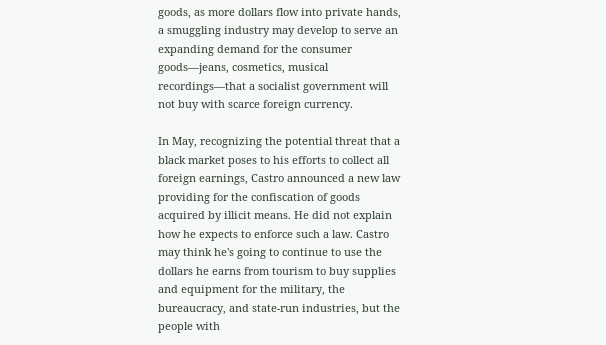goods, as more dollars flow into private hands, a smuggling industry may develop to serve an expanding demand for the consumer goods—jeans, cosmetics, musical recordings—that a socialist government will not buy with scarce foreign currency.

In May, recognizing the potential threat that a black market poses to his efforts to collect all foreign earnings, Castro announced a new law providing for the confiscation of goods acquired by illicit means. He did not explain how he expects to enforce such a law. Castro may think he's going to continue to use the dollars he earns from tourism to buy supplies and equipment for the military, the bureaucracy, and state-run industries, but the people with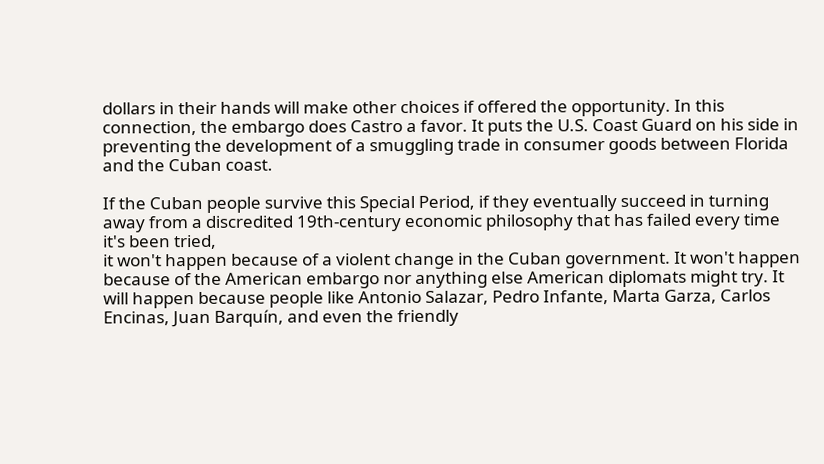dollars in their hands will make other choices if offered the opportunity. In this connection, the embargo does Castro a favor. It puts the U.S. Coast Guard on his side in preventing the development of a smuggling trade in consumer goods between Florida and the Cuban coast.

If the Cuban people survive this Special Period, if they eventually succeed in turning away from a discredited 19th-century economic philosophy that has failed every time it's been tried,
it won't happen because of a violent change in the Cuban government. It won't happen because of the American embargo nor anything else American diplomats might try. It will happen because people like Antonio Salazar, Pedro Infante, Marta Garza, Carlos Encinas, Juan Barquín, and even the friendly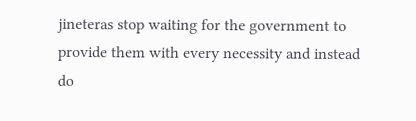jineteras stop waiting for the government to provide them with every necessity and instead do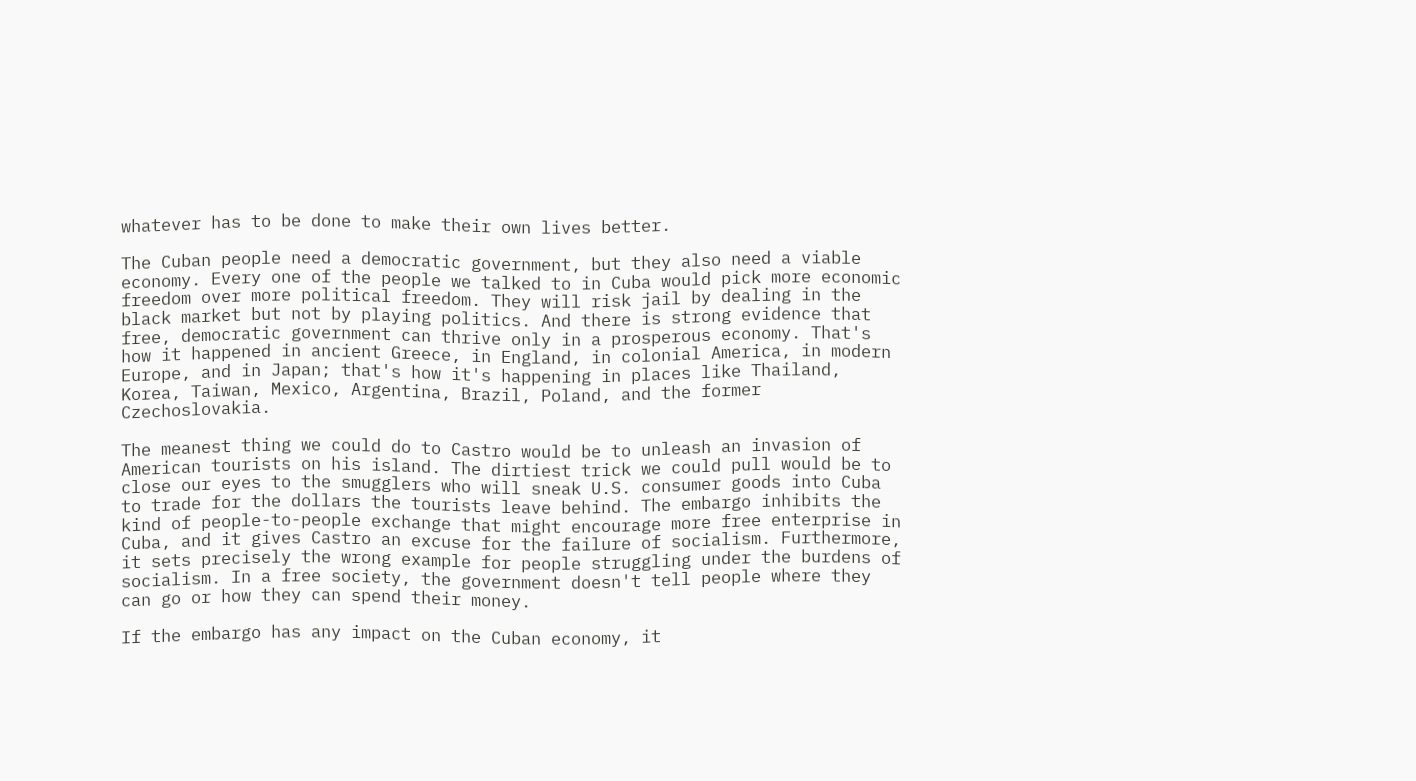whatever has to be done to make their own lives better.

The Cuban people need a democratic government, but they also need a viable economy. Every one of the people we talked to in Cuba would pick more economic freedom over more political freedom. They will risk jail by dealing in the black market but not by playing politics. And there is strong evidence that free, democratic government can thrive only in a prosperous economy. That's how it happened in ancient Greece, in England, in colonial America, in modern Europe, and in Japan; that's how it's happening in places like Thailand, Korea, Taiwan, Mexico, Argentina, Brazil, Poland, and the former Czechoslovakia.

The meanest thing we could do to Castro would be to unleash an invasion of American tourists on his island. The dirtiest trick we could pull would be to close our eyes to the smugglers who will sneak U.S. consumer goods into Cuba to trade for the dollars the tourists leave behind. The embargo inhibits the kind of people-to-people exchange that might encourage more free enterprise in Cuba, and it gives Castro an excuse for the failure of socialism. Furthermore, it sets precisely the wrong example for people struggling under the burdens of socialism. In a free society, the government doesn't tell people where they can go or how they can spend their money.

If the embargo has any impact on the Cuban economy, it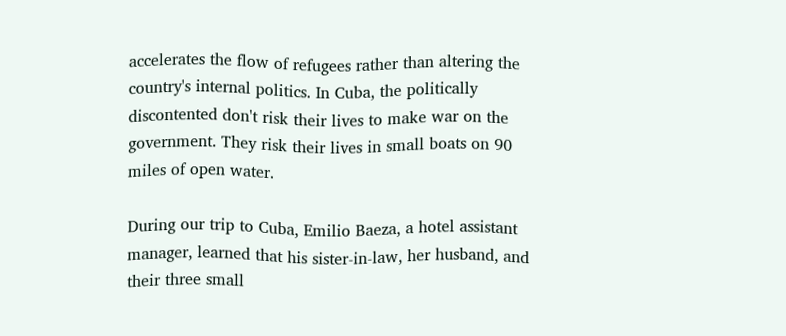accelerates the flow of refugees rather than altering the country's internal politics. In Cuba, the politically discontented don't risk their lives to make war on the government. They risk their lives in small boats on 90 miles of open water.

During our trip to Cuba, Emilio Baeza, a hotel assistant manager, learned that his sister-in-law, her husband, and their three small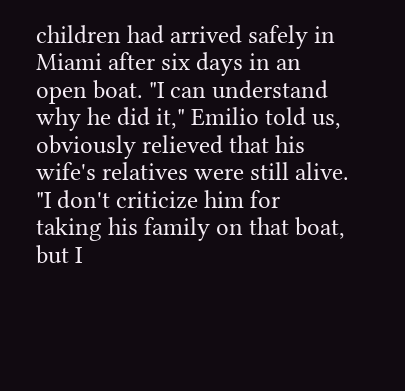children had arrived safely in Miami after six days in an open boat. "I can understand why he did it," Emilio told us, obviously relieved that his wife's relatives were still alive. "I don't criticize him for taking his family on that boat, but I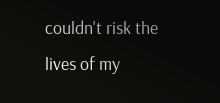couldn't risk the lives of my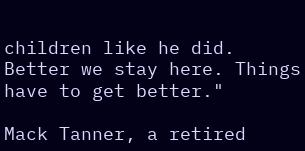children like he did. Better we stay here. Things have to get better."

Mack Tanner, a retired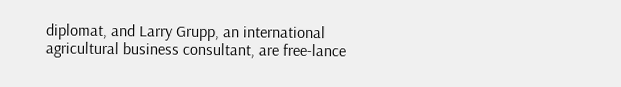diplomat, and Larry Grupp, an international agricultural business consultant, are free-lance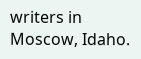writers in Moscow, Idaho.